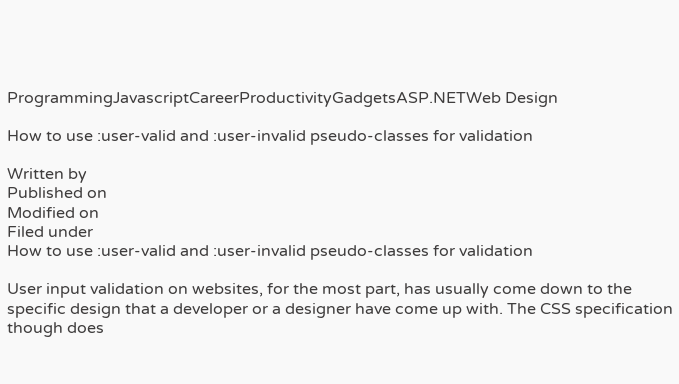ProgrammingJavascriptCareerProductivityGadgetsASP.NETWeb Design

How to use :user-valid and :user-invalid pseudo-classes for validation

Written by
Published on
Modified on
Filed under
How to use :user-valid and :user-invalid pseudo-classes for validation

User input validation on websites, for the most part, has usually come down to the specific design that a developer or a designer have come up with. The CSS specification though does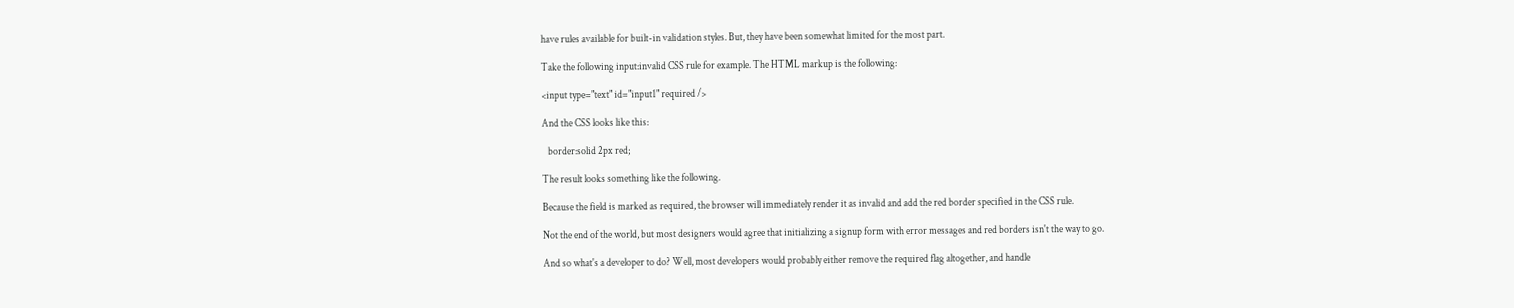have rules available for built-in validation styles. But, they have been somewhat limited for the most part.

Take the following input:invalid CSS rule for example. The HTML markup is the following:

<input type="text" id="input1" required />

And the CSS looks like this:

   border:solid 2px red;

The result looks something like the following.

Because the field is marked as required, the browser will immediately render it as invalid and add the red border specified in the CSS rule.

Not the end of the world, but most designers would agree that initializing a signup form with error messages and red borders isn't the way to go.

And so what's a developer to do? Well, most developers would probably either remove the required flag altogether, and handle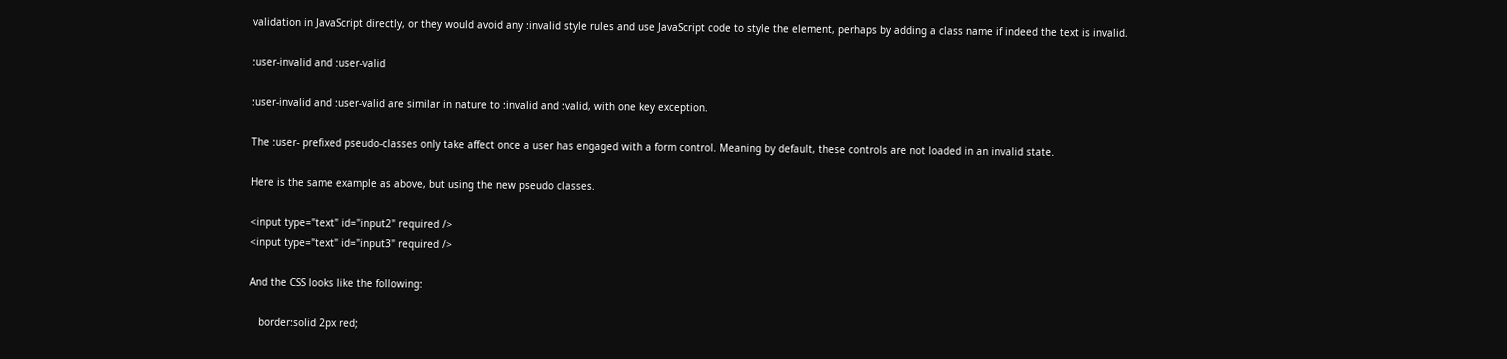validation in JavaScript directly, or they would avoid any :invalid style rules and use JavaScript code to style the element, perhaps by adding a class name if indeed the text is invalid.

:user-invalid and :user-valid

:user-invalid and :user-valid are similar in nature to :invalid and :valid, with one key exception.

The :user- prefixed pseudo-classes only take affect once a user has engaged with a form control. Meaning by default, these controls are not loaded in an invalid state.

Here is the same example as above, but using the new pseudo classes.

<input type="text" id="input2" required />
<input type="text" id="input3" required />

And the CSS looks like the following:

   border:solid 2px red;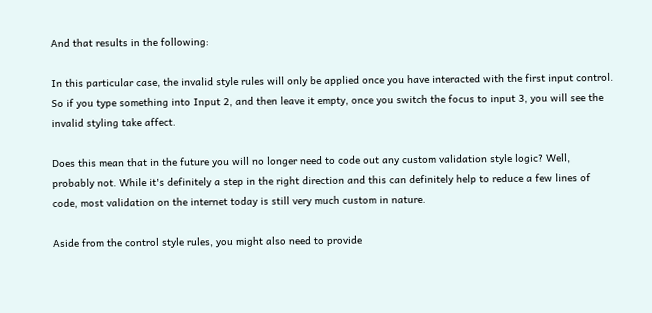And that results in the following:

In this particular case, the invalid style rules will only be applied once you have interacted with the first input control. So if you type something into Input 2, and then leave it empty, once you switch the focus to input 3, you will see the invalid styling take affect.

Does this mean that in the future you will no longer need to code out any custom validation style logic? Well, probably not. While it's definitely a step in the right direction and this can definitely help to reduce a few lines of code, most validation on the internet today is still very much custom in nature.

Aside from the control style rules, you might also need to provide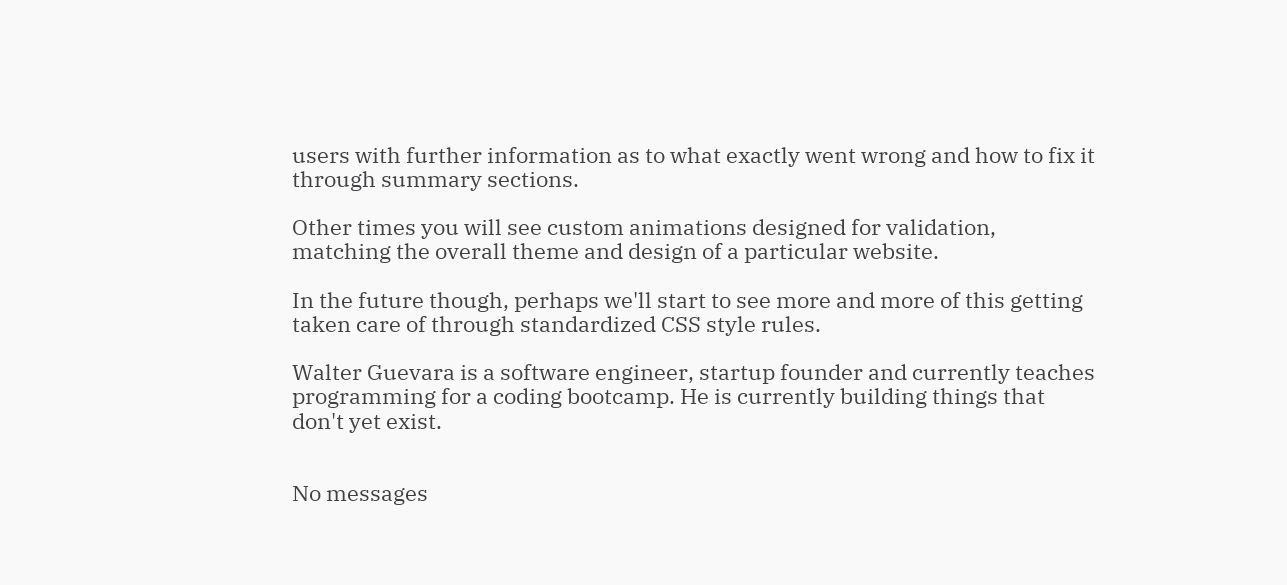users with further information as to what exactly went wrong and how to fix it through summary sections.

Other times you will see custom animations designed for validation, matching the overall theme and design of a particular website.

In the future though, perhaps we'll start to see more and more of this getting taken care of through standardized CSS style rules.

Walter Guevara is a software engineer, startup founder and currently teaches programming for a coding bootcamp. He is currently building things that don't yet exist.


No messages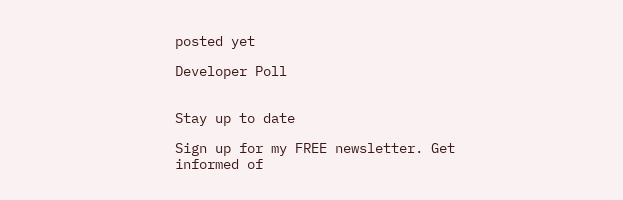posted yet

Developer Poll


Stay up to date

Sign up for my FREE newsletter. Get informed of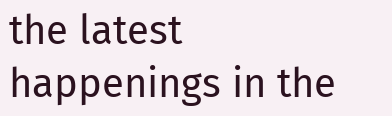the latest happenings in the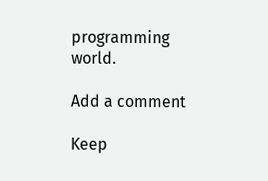programming world.

Add a comment

Keep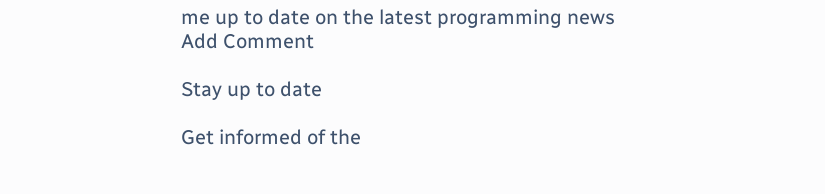me up to date on the latest programming news
Add Comment

Stay up to date

Get informed of the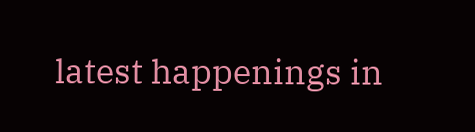latest happenings in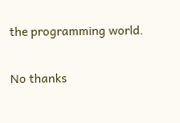the programming world.

No thanks